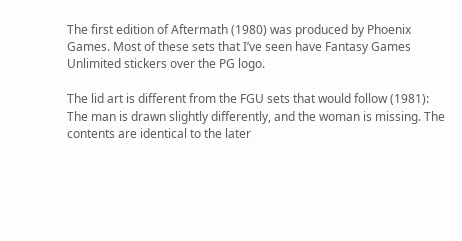The first edition of Aftermath (1980) was produced by Phoenix Games. Most of these sets that I’ve seen have Fantasy Games Unlimited stickers over the PG logo.

The lid art is different from the FGU sets that would follow (1981): The man is drawn slightly differently, and the woman is missing. The contents are identical to the later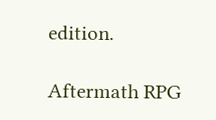edition.

Aftermath RPG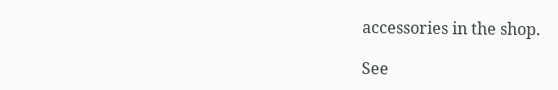accessories in the shop.

See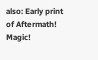also: Early print of Aftermath! Magic!